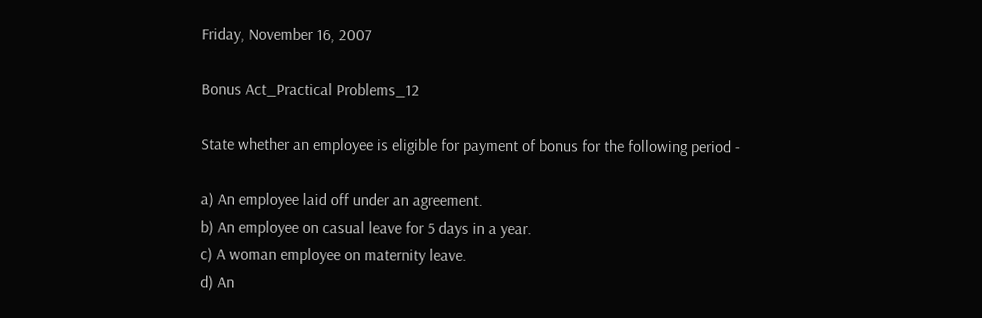Friday, November 16, 2007

Bonus Act_Practical Problems_12

State whether an employee is eligible for payment of bonus for the following period -

a) An employee laid off under an agreement.
b) An employee on casual leave for 5 days in a year.
c) A woman employee on maternity leave.
d) An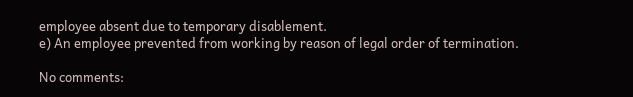employee absent due to temporary disablement.
e) An employee prevented from working by reason of legal order of termination.

No comments: